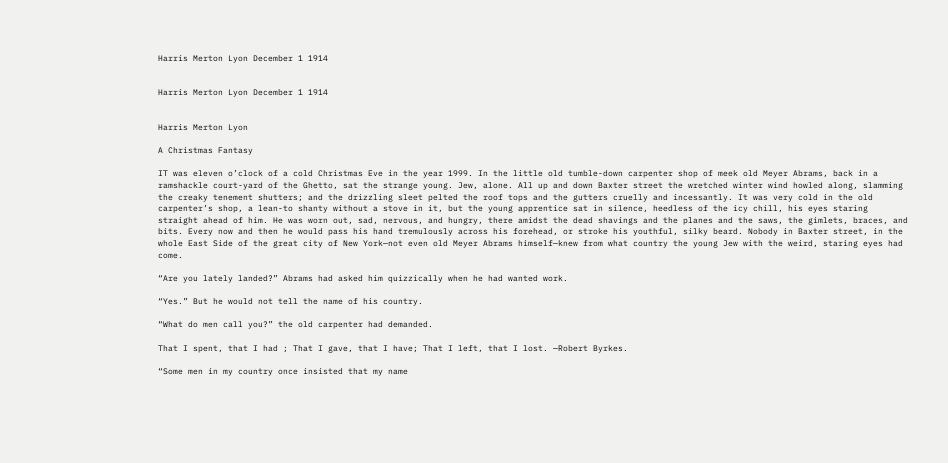Harris Merton Lyon December 1 1914


Harris Merton Lyon December 1 1914


Harris Merton Lyon

A Christmas Fantasy

IT was eleven o’clock of a cold Christmas Eve in the year 1999. In the little old tumble-down carpenter shop of meek old Meyer Abrams, back in a ramshackle court-yard of the Ghetto, sat the strange young. Jew, alone. All up and down Baxter street the wretched winter wind howled along, slamming the creaky tenement shutters; and the drizzling sleet pelted the roof tops and the gutters cruelly and incessantly. It was very cold in the old carpenter’s shop, a lean-to shanty without a stove in it, but the young apprentice sat in silence, heedless of the icy chill, his eyes staring straight ahead of him. He was worn out, sad, nervous, and hungry, there amidst the dead shavings and the planes and the saws, the gimlets, braces, and bits. Every now and then he would pass his hand tremulously across his forehead, or stroke his youthful, silky beard. Nobody in Baxter street, in the whole East Side of the great city of New York—not even old Meyer Abrams himself—knew from what country the young Jew with the weird, staring eyes had come.

“Are you lately landed?” Abrams had asked him quizzically when he had wanted work.

“Yes.” But he would not tell the name of his country.

“What do men call you?” the old carpenter had demanded.

That I spent, that I had ; That I gave, that I have; That I left, that I lost. —Robert Byrkes.

“Some men in my country once insisted that my name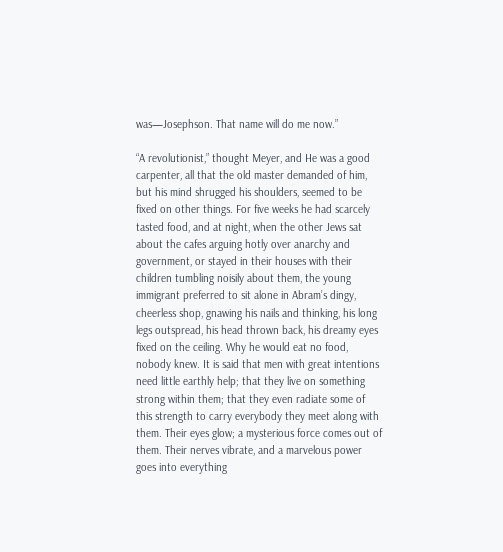was—Josephson. That name will do me now.”

“A revolutionist,” thought Meyer, and He was a good carpenter, all that the old master demanded of him, but his mind shrugged his shoulders, seemed to be fixed on other things. For five weeks he had scarcely tasted food, and at night, when the other Jews sat about the cafes arguing hotly over anarchy and government, or stayed in their houses with their children tumbling noisily about them, the young immigrant preferred to sit alone in Abram’s dingy, cheerless shop, gnawing his nails and thinking, his long legs outspread, his head thrown back, his dreamy eyes fixed on the ceiling. Why he would eat no food, nobody knew. It is said that men with great intentions need little earthly help; that they live on something strong within them; that they even radiate some of this strength to carry everybody they meet along with them. Their eyes glow; a mysterious force comes out of them. Their nerves vibrate, and a marvelous power goes into everything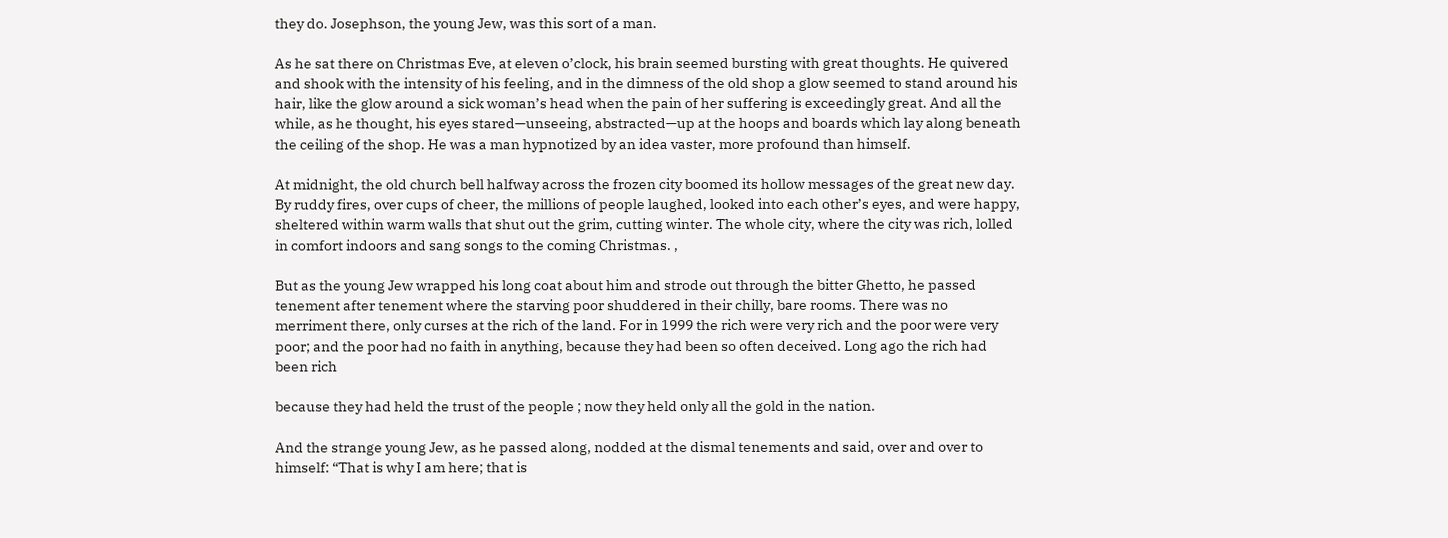they do. Josephson, the young Jew, was this sort of a man.

As he sat there on Christmas Eve, at eleven o’clock, his brain seemed bursting with great thoughts. He quivered and shook with the intensity of his feeling, and in the dimness of the old shop a glow seemed to stand around his hair, like the glow around a sick woman’s head when the pain of her suffering is exceedingly great. And all the while, as he thought, his eyes stared—unseeing, abstracted—up at the hoops and boards which lay along beneath the ceiling of the shop. He was a man hypnotized by an idea vaster, more profound than himself.

At midnight, the old church bell halfway across the frozen city boomed its hollow messages of the great new day. By ruddy fires, over cups of cheer, the millions of people laughed, looked into each other’s eyes, and were happy, sheltered within warm walls that shut out the grim, cutting winter. The whole city, where the city was rich, lolled in comfort indoors and sang songs to the coming Christmas. ,

But as the young Jew wrapped his long coat about him and strode out through the bitter Ghetto, he passed tenement after tenement where the starving poor shuddered in their chilly, bare rooms. There was no merriment there, only curses at the rich of the land. For in 1999 the rich were very rich and the poor were very poor; and the poor had no faith in anything, because they had been so often deceived. Long ago the rich had been rich

because they had held the trust of the people ; now they held only all the gold in the nation.

And the strange young Jew, as he passed along, nodded at the dismal tenements and said, over and over to himself: “That is why I am here; that is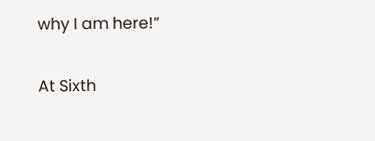why I am here!”

At Sixth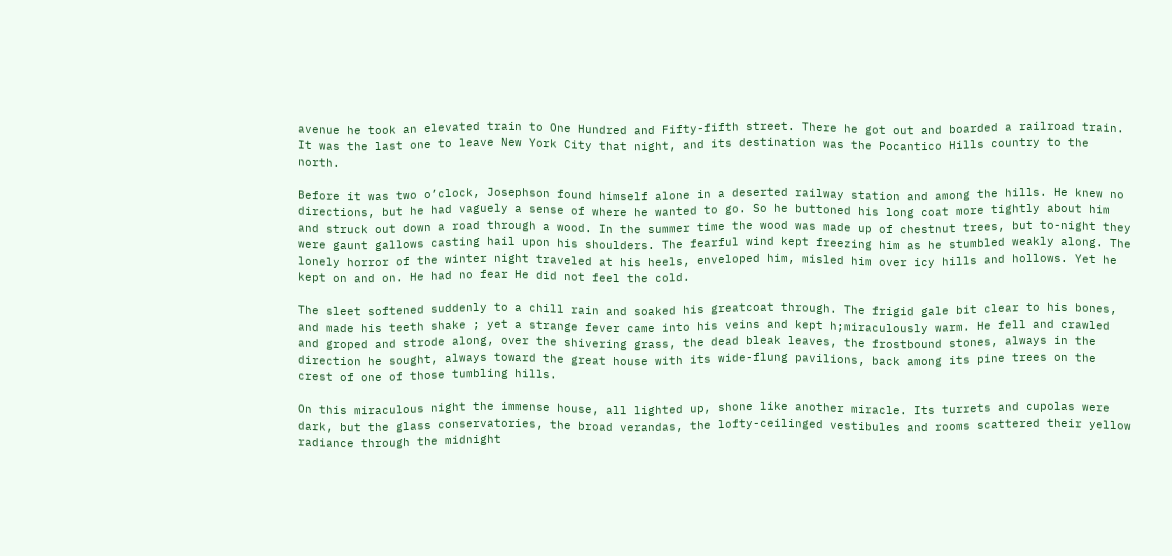avenue he took an elevated train to One Hundred and Fifty-fifth street. There he got out and boarded a railroad train. It was the last one to leave New York City that night, and its destination was the Pocantico Hills country to the north.

Before it was two o’clock, Josephson found himself alone in a deserted railway station and among the hills. He knew no directions, but he had vaguely a sense of where he wanted to go. So he buttoned his long coat more tightly about him and struck out down a road through a wood. In the summer time the wood was made up of chestnut trees, but to-night they were gaunt gallows casting hail upon his shoulders. The fearful wind kept freezing him as he stumbled weakly along. The lonely horror of the winter night traveled at his heels, enveloped him, misled him over icy hills and hollows. Yet he kept on and on. He had no fear He did not feel the cold.

The sleet softened suddenly to a chill rain and soaked his greatcoat through. The frigid gale bit clear to his bones, and made his teeth shake ; yet a strange fever came into his veins and kept h;miraculously warm. He fell and crawled and groped and strode along, over the shivering grass, the dead bleak leaves, the frostbound stones, always in the direction he sought, always toward the great house with its wide-flung pavilions, back among its pine trees on the crest of one of those tumbling hills.

On this miraculous night the immense house, all lighted up, shone like another miracle. Its turrets and cupolas were dark, but the glass conservatories, the broad verandas, the lofty-ceilinged vestibules and rooms scattered their yellow radiance through the midnight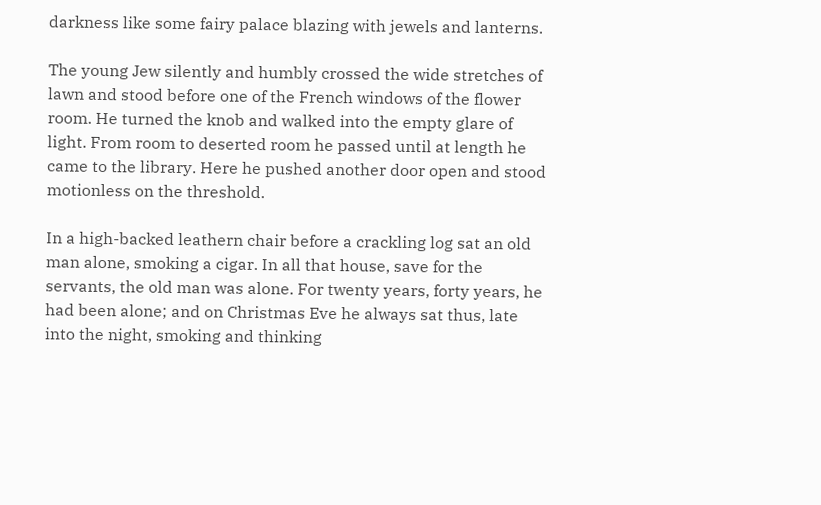darkness like some fairy palace blazing with jewels and lanterns.

The young Jew silently and humbly crossed the wide stretches of lawn and stood before one of the French windows of the flower room. He turned the knob and walked into the empty glare of light. From room to deserted room he passed until at length he came to the library. Here he pushed another door open and stood motionless on the threshold.

In a high-backed leathern chair before a crackling log sat an old man alone, smoking a cigar. In all that house, save for the servants, the old man was alone. For twenty years, forty years, he had been alone; and on Christmas Eve he always sat thus, late into the night, smoking and thinking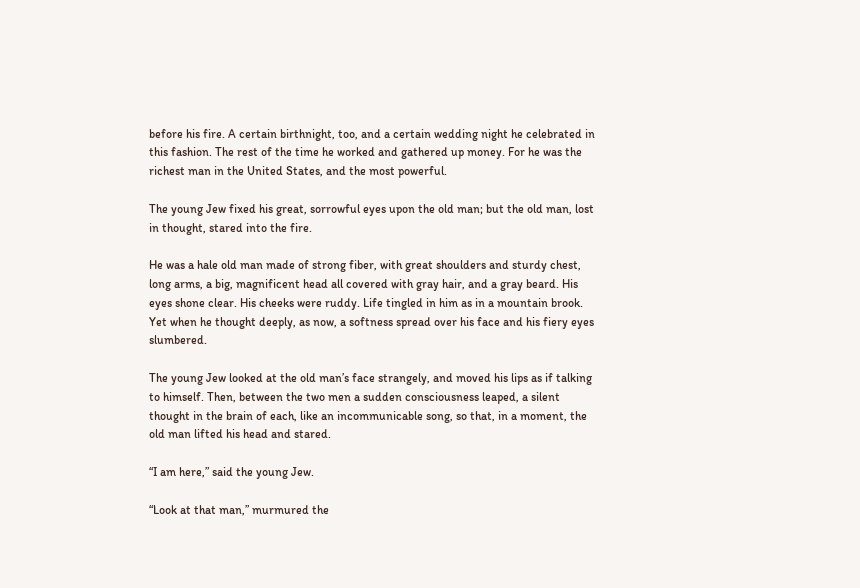before his fire. A certain birthnight, too, and a certain wedding night he celebrated in this fashion. The rest of the time he worked and gathered up money. For he was the richest man in the United States, and the most powerful.

The young Jew fixed his great, sorrowful eyes upon the old man; but the old man, lost in thought, stared into the fire.

He was a hale old man made of strong fiber, with great shoulders and sturdy chest, long arms, a big, magnificent head all covered with gray hair, and a gray beard. His eyes shone clear. His cheeks were ruddy. Life tingled in him as in a mountain brook. Yet when he thought deeply, as now, a softness spread over his face and his fiery eyes slumbered.

The young Jew looked at the old man’s face strangely, and moved his lips as if talking to himself. Then, between the two men a sudden consciousness leaped, a silent thought in the brain of each, like an incommunicable song, so that, in a moment, the old man lifted his head and stared.

“I am here,” said the young Jew.

“Look at that man,” murmured the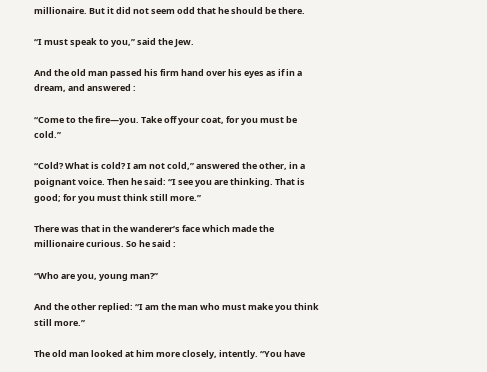millionaire. But it did not seem odd that he should be there.

“I must speak to you,” said the Jew.

And the old man passed his firm hand over his eyes as if in a dream, and answered :

“Come to the fire—you. Take off your coat, for you must be cold.”

“Cold? What is cold? I am not cold,” answered the other, in a poignant voice. Then he said: “I see you are thinking. That is good; for you must think still more.”

There was that in the wanderer’s face which made the millionaire curious. So he said :

“Who are you, young man?”

And the other replied: “I am the man who must make you think still more.”

The old man looked at him more closely, intently. “You have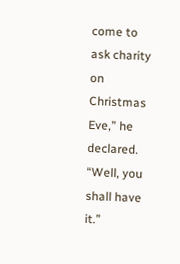come to ask charity on Christmas Eve,” he declared. “Well, you shall have it.”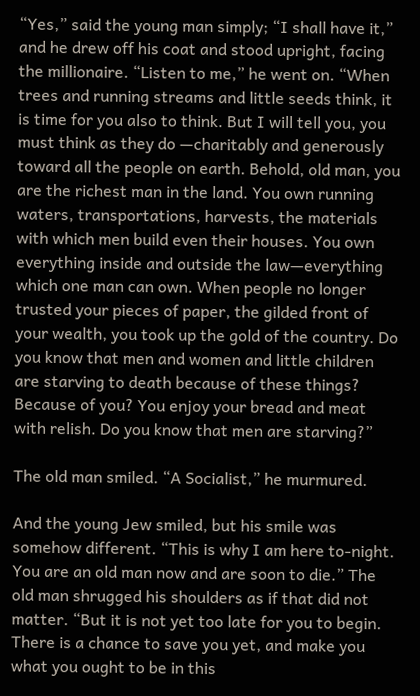“Yes,” said the young man simply; “I shall have it,” and he drew off his coat and stood upright, facing the millionaire. “Listen to me,” he went on. “When trees and running streams and little seeds think, it is time for you also to think. But I will tell you, you must think as they do —charitably and generously toward all the people on earth. Behold, old man, you are the richest man in the land. You own running waters, transportations, harvests, the materials with which men build even their houses. You own everything inside and outside the law—everything which one man can own. When people no longer trusted your pieces of paper, the gilded front of your wealth, you took up the gold of the country. Do you know that men and women and little children are starving to death because of these things? Because of you? You enjoy your bread and meat with relish. Do you know that men are starving?”

The old man smiled. “A Socialist,” he murmured.

And the young Jew smiled, but his smile was somehow different. “This is why I am here to-night. You are an old man now and are soon to die.” The old man shrugged his shoulders as if that did not matter. “But it is not yet too late for you to begin. There is a chance to save you yet, and make you what you ought to be in this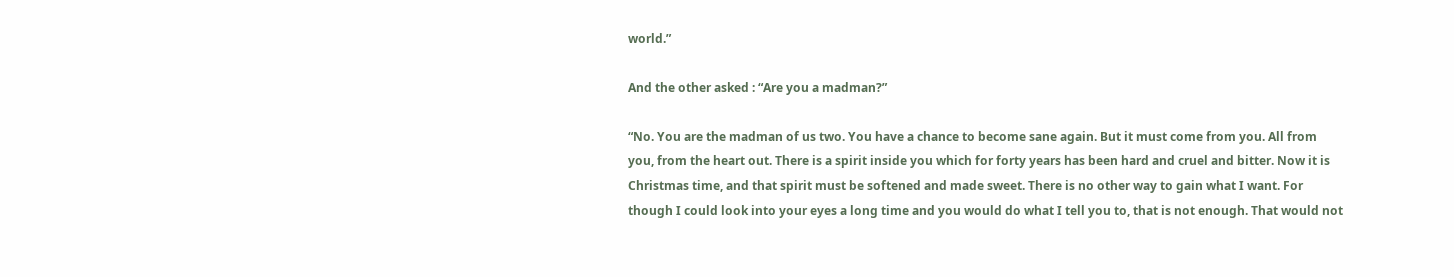world.”

And the other asked : “Are you a madman?”

“No. You are the madman of us two. You have a chance to become sane again. But it must come from you. All from you, from the heart out. There is a spirit inside you which for forty years has been hard and cruel and bitter. Now it is Christmas time, and that spirit must be softened and made sweet. There is no other way to gain what I want. For though I could look into your eyes a long time and you would do what I tell you to, that is not enough. That would not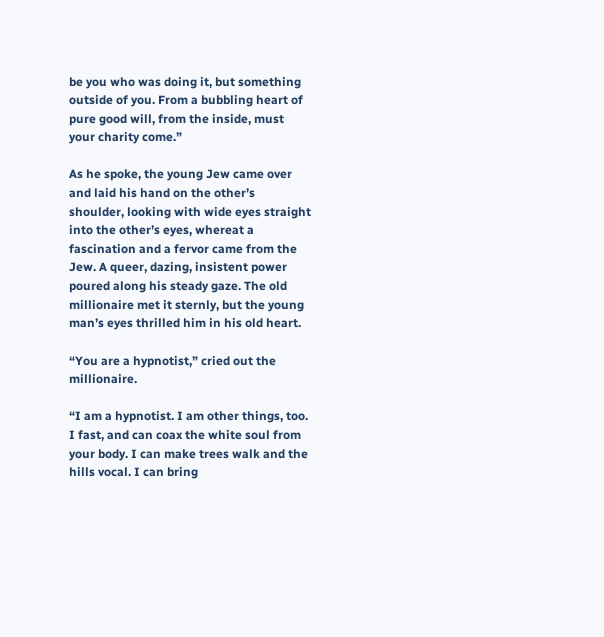be you who was doing it, but something outside of you. From a bubbling heart of pure good will, from the inside, must your charity come.”

As he spoke, the young Jew came over and laid his hand on the other’s shoulder, looking with wide eyes straight into the other’s eyes, whereat a fascination and a fervor came from the Jew. A queer, dazing, insistent power poured along his steady gaze. The old millionaire met it sternly, but the young man’s eyes thrilled him in his old heart.

“You are a hypnotist,” cried out the millionaire.

“I am a hypnotist. I am other things, too. I fast, and can coax the white soul from your body. I can make trees walk and the hills vocal. I can bring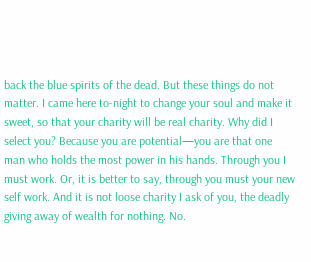back the blue spirits of the dead. But these things do not matter. I came here to-night to change your soul and make it sweet, so that your charity will be real charity. Why did I select you? Because you are potential—you are that one man who holds the most power in his hands. Through you I must work. Or, it is better to say, through you must your new self work. And it is not loose charity I ask of you, the deadly giving away of wealth for nothing. No.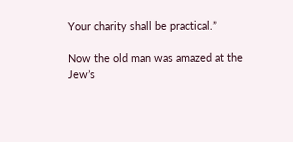Your charity shall be practical.”

Now the old man was amazed at the Jew’s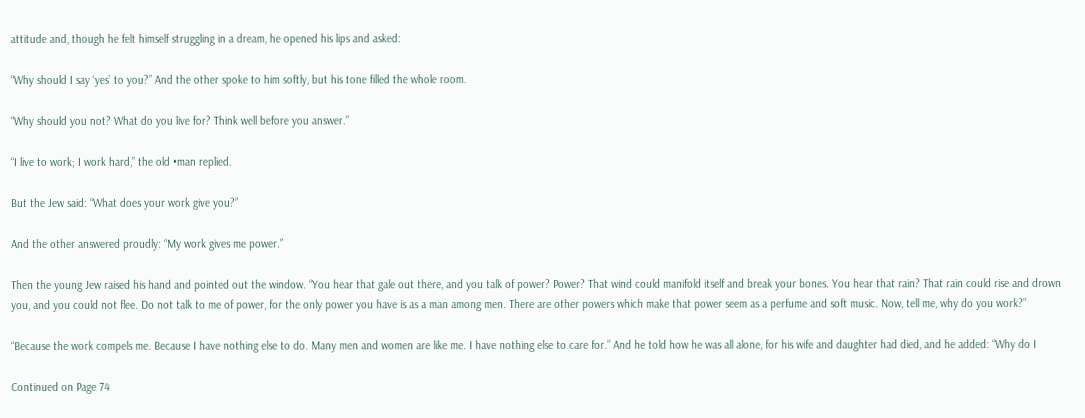attitude and, though he felt himself struggling in a dream, he opened his lips and asked:

“Why should I say ‘yes’ to you?” And the other spoke to him softly, but his tone filled the whole room.

“Why should you not? What do you live for? Think well before you answer.”

“I live to work; I work hard,” the old •man replied.

But the Jew said: “What does your work give you?”

And the other answered proudly: “My work gives me power.”

Then the young Jew raised his hand and pointed out the window. “You hear that gale out there, and you talk of power? Power? That wind could manifold itself and break your bones. You hear that rain? That rain could rise and drown you, and you could not flee. Do not talk to me of power, for the only power you have is as a man among men. There are other powers which make that power seem as a perfume and soft music. Now, tell me, why do you work?”

“Because the work compels me. Because I have nothing else to do. Many men and women are like me. I have nothing else to care for.” And he told how he was all alone, for his wife and daughter had died, and he added: “Why do I

Continued on Page 74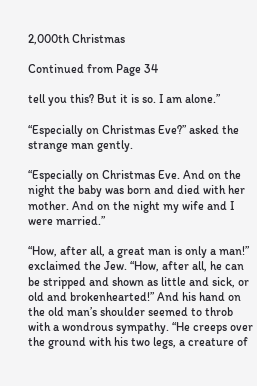2,000th Christmas

Continued from Page 34

tell you this? But it is so. I am alone.”

“Especially on Christmas Eve?” asked the strange man gently.

“Especially on Christmas Eve. And on the night the baby was born and died with her mother. And on the night my wife and I were married.”

“How, after all, a great man is only a man!” exclaimed the Jew. “How, after all, he can be stripped and shown as little and sick, or old and brokenhearted!” And his hand on the old man’s shoulder seemed to throb with a wondrous sympathy. “He creeps over the ground with his two legs, a creature of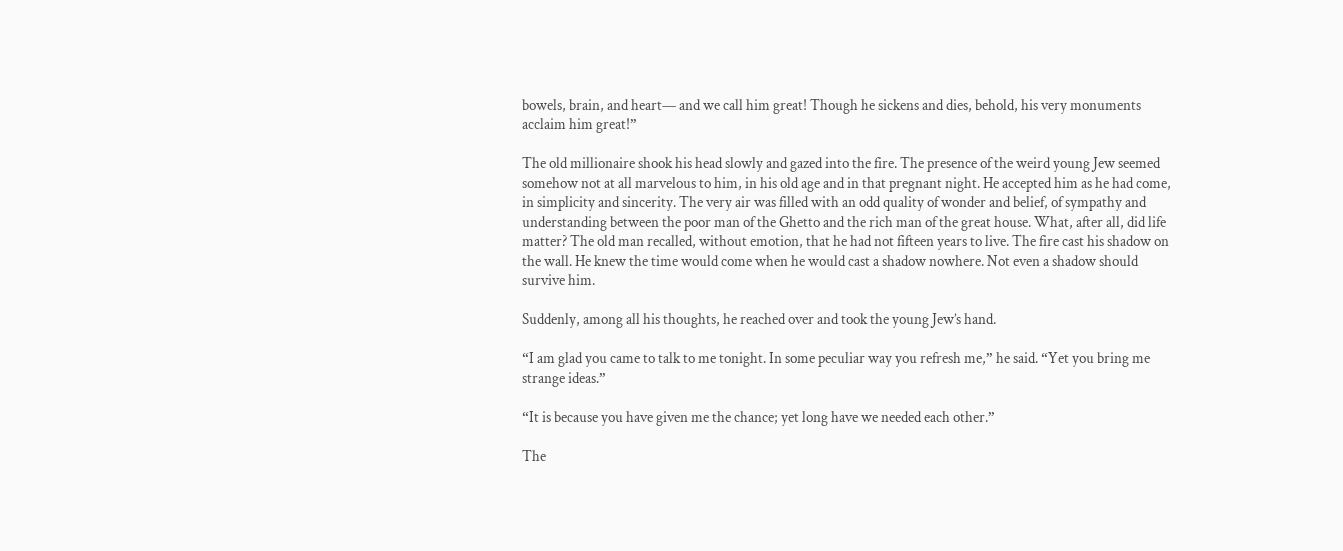bowels, brain, and heart— and we call him great! Though he sickens and dies, behold, his very monuments acclaim him great!”

The old millionaire shook his head slowly and gazed into the fire. The presence of the weird young Jew seemed somehow not at all marvelous to him, in his old age and in that pregnant night. He accepted him as he had come, in simplicity and sincerity. The very air was filled with an odd quality of wonder and belief, of sympathy and understanding between the poor man of the Ghetto and the rich man of the great house. What, after all, did life matter? The old man recalled, without emotion, that he had not fifteen years to live. The fire cast his shadow on the wall. He knew the time would come when he would cast a shadow nowhere. Not even a shadow should survive him.

Suddenly, among all his thoughts, he reached over and took the young Jew’s hand.

“I am glad you came to talk to me tonight. In some peculiar way you refresh me,” he said. “Yet you bring me strange ideas.”

“It is because you have given me the chance; yet long have we needed each other.”

The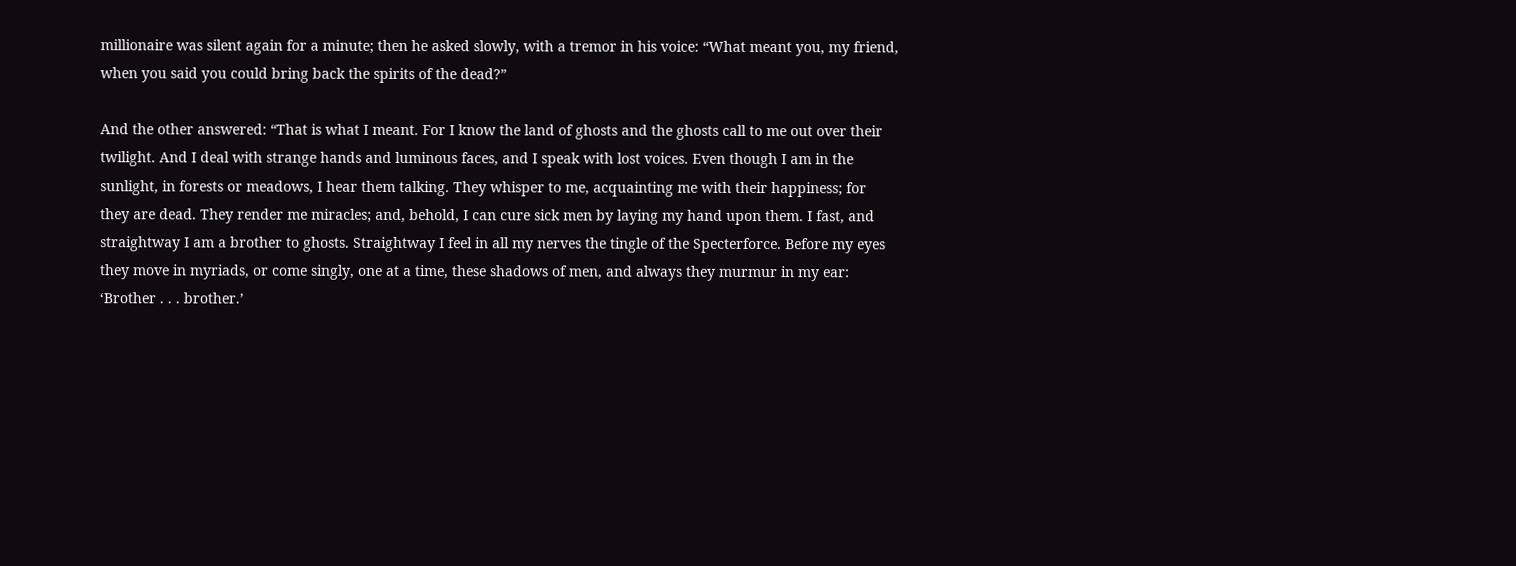millionaire was silent again for a minute; then he asked slowly, with a tremor in his voice: “What meant you, my friend, when you said you could bring back the spirits of the dead?”

And the other answered: “That is what I meant. For I know the land of ghosts and the ghosts call to me out over their twilight. And I deal with strange hands and luminous faces, and I speak with lost voices. Even though I am in the sunlight, in forests or meadows, I hear them talking. They whisper to me, acquainting me with their happiness; for they are dead. They render me miracles; and, behold, I can cure sick men by laying my hand upon them. I fast, and straightway I am a brother to ghosts. Straightway I feel in all my nerves the tingle of the Specterforce. Before my eyes they move in myriads, or come singly, one at a time, these shadows of men, and always they murmur in my ear: ‘Brother . . . brother.’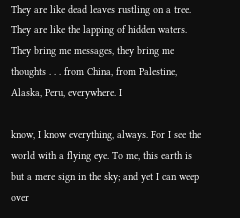They are like dead leaves rustling on a tree. They are like the lapping of hidden waters. They bring me messages, they bring me thoughts . . . from China, from Palestine, Alaska, Peru, everywhere. I

know, I know everything, always. For I see the world with a flying eye. To me, this earth is but a mere sign in the sky; and yet I can weep over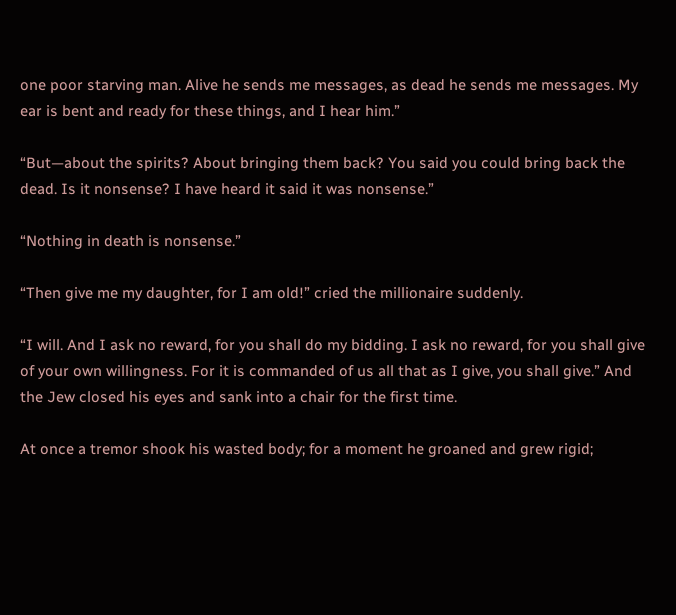one poor starving man. Alive he sends me messages, as dead he sends me messages. My ear is bent and ready for these things, and I hear him.”

“But—about the spirits? About bringing them back? You said you could bring back the dead. Is it nonsense? I have heard it said it was nonsense.”

“Nothing in death is nonsense.”

“Then give me my daughter, for I am old!” cried the millionaire suddenly.

“I will. And I ask no reward, for you shall do my bidding. I ask no reward, for you shall give of your own willingness. For it is commanded of us all that as I give, you shall give.” And the Jew closed his eyes and sank into a chair for the first time.

At once a tremor shook his wasted body; for a moment he groaned and grew rigid;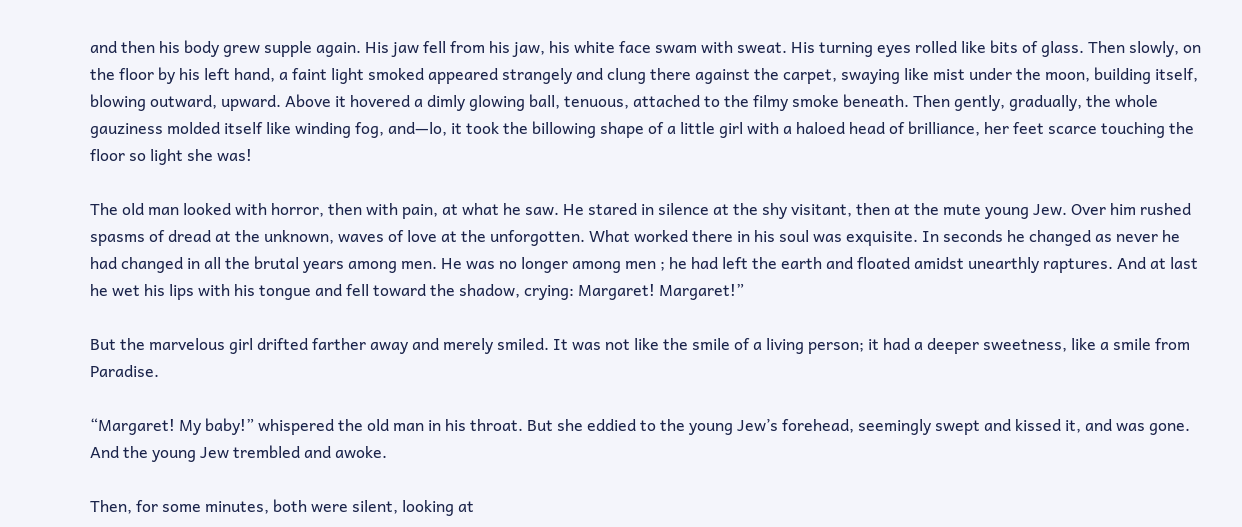and then his body grew supple again. His jaw fell from his jaw, his white face swam with sweat. His turning eyes rolled like bits of glass. Then slowly, on the floor by his left hand, a faint light smoked appeared strangely and clung there against the carpet, swaying like mist under the moon, building itself, blowing outward, upward. Above it hovered a dimly glowing ball, tenuous, attached to the filmy smoke beneath. Then gently, gradually, the whole gauziness molded itself like winding fog, and—lo, it took the billowing shape of a little girl with a haloed head of brilliance, her feet scarce touching the floor so light she was!

The old man looked with horror, then with pain, at what he saw. He stared in silence at the shy visitant, then at the mute young Jew. Over him rushed spasms of dread at the unknown, waves of love at the unforgotten. What worked there in his soul was exquisite. In seconds he changed as never he had changed in all the brutal years among men. He was no longer among men ; he had left the earth and floated amidst unearthly raptures. And at last he wet his lips with his tongue and fell toward the shadow, crying: Margaret! Margaret!”

But the marvelous girl drifted farther away and merely smiled. It was not like the smile of a living person; it had a deeper sweetness, like a smile from Paradise.

“Margaret! My baby!” whispered the old man in his throat. But she eddied to the young Jew’s forehead, seemingly swept and kissed it, and was gone. And the young Jew trembled and awoke.

Then, for some minutes, both were silent, looking at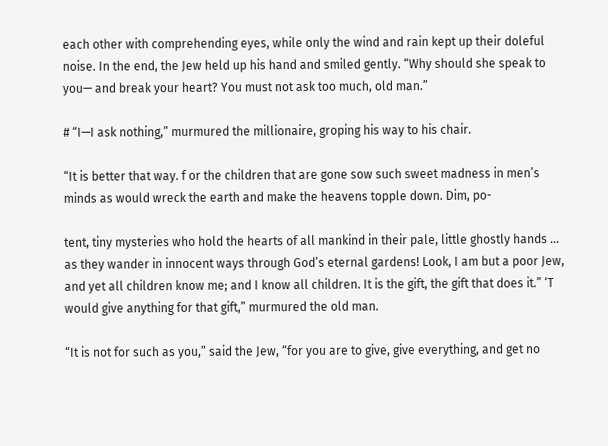each other with comprehending eyes, while only the wind and rain kept up their doleful noise. In the end, the Jew held up his hand and smiled gently. “Why should she speak to you— and break your heart? You must not ask too much, old man.”

# “I—I ask nothing,” murmured the millionaire, groping his way to his chair.

“It is better that way. f or the children that are gone sow such sweet madness in men’s minds as would wreck the earth and make the heavens topple down. Dim, po-

tent, tiny mysteries who hold the hearts of all mankind in their pale, little ghostly hands ... as they wander in innocent ways through God’s eternal gardens! Look, I am but a poor Jew, and yet all children know me; and I know all children. It is the gift, the gift that does it.” ‘T would give anything for that gift,” murmured the old man.

“It is not for such as you,” said the Jew, “for you are to give, give everything, and get no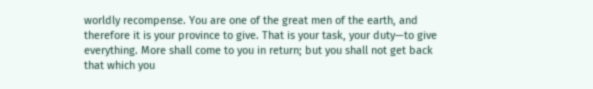worldly recompense. You are one of the great men of the earth, and therefore it is your province to give. That is your task, your duty—to give everything. More shall come to you in return; but you shall not get back that which you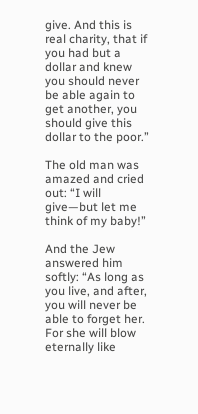give. And this is real charity, that if you had but a dollar and knew you should never be able again to get another, you should give this dollar to the poor.”

The old man was amazed and cried out: “I will give—but let me think of my baby!”

And the Jew answered him softly: “As long as you live, and after, you will never be able to forget her. For she will blow eternally like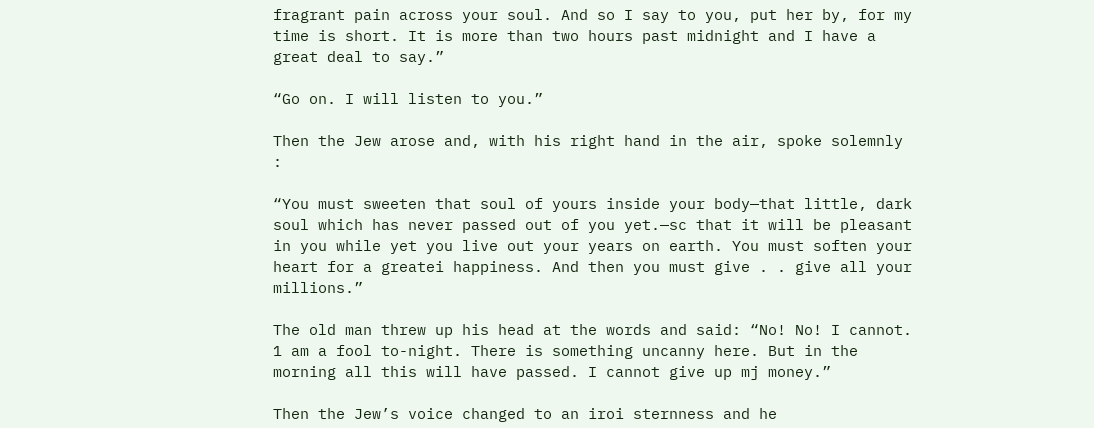fragrant pain across your soul. And so I say to you, put her by, for my time is short. It is more than two hours past midnight and I have a great deal to say.”

“Go on. I will listen to you.”

Then the Jew arose and, with his right hand in the air, spoke solemnly :

“You must sweeten that soul of yours inside your body—that little, dark soul which has never passed out of you yet.—sc that it will be pleasant in you while yet you live out your years on earth. You must soften your heart for a greatei happiness. And then you must give . . give all your millions.”

The old man threw up his head at the words and said: “No! No! I cannot. 1 am a fool to-night. There is something uncanny here. But in the morning all this will have passed. I cannot give up mj money.”

Then the Jew’s voice changed to an iroi sternness and he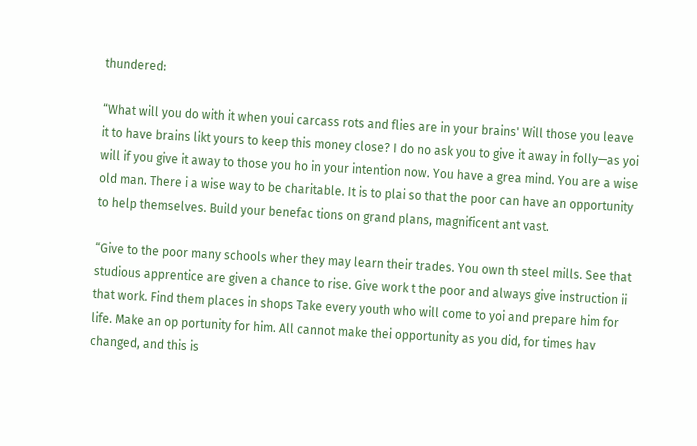thundered:

“What will you do with it when youi carcass rots and flies are in your brains' Will those you leave it to have brains likt yours to keep this money close? I do no ask you to give it away in folly—as yoi will if you give it away to those you ho in your intention now. You have a grea mind. You are a wise old man. There i a wise way to be charitable. It is to plai so that the poor can have an opportunity to help themselves. Build your benefac tions on grand plans, magnificent ant vast.

“Give to the poor many schools wher they may learn their trades. You own th steel mills. See that studious apprentice are given a chance to rise. Give work t the poor and always give instruction ii that work. Find them places in shops Take every youth who will come to yoi and prepare him for life. Make an op portunity for him. All cannot make thei opportunity as you did, for times hav changed, and this is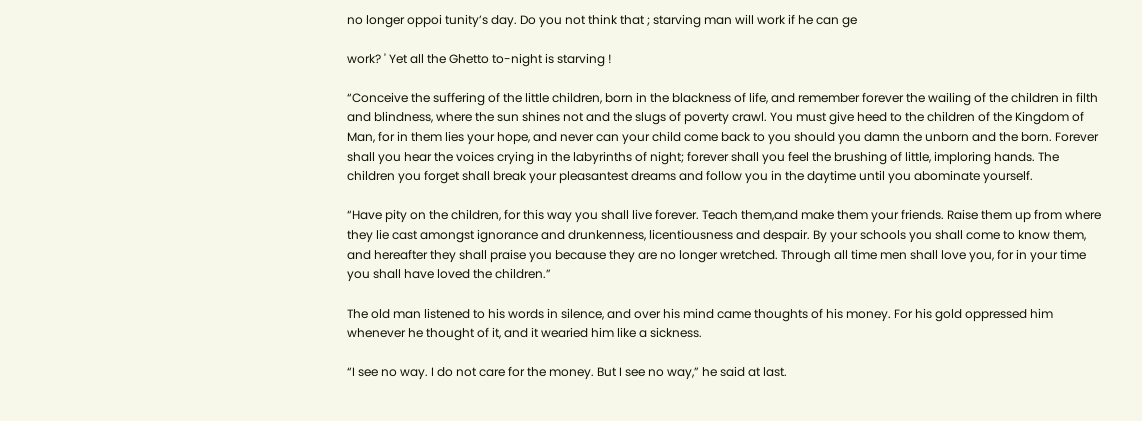no longer oppoi tunity’s day. Do you not think that ; starving man will work if he can ge

work? ' Yet all the Ghetto to-night is starving !

“Conceive the suffering of the little children, born in the blackness of life, and remember forever the wailing of the children in filth and blindness, where the sun shines not and the slugs of poverty crawl. You must give heed to the children of the Kingdom of Man, for in them lies your hope, and never can your child come back to you should you damn the unborn and the born. Forever shall you hear the voices crying in the labyrinths of night; forever shall you feel the brushing of little, imploring hands. The children you forget shall break your pleasantest dreams and follow you in the daytime until you abominate yourself.

“Have pity on the children, for this way you shall live forever. Teach them,and make them your friends. Raise them up from where they lie cast amongst ignorance and drunkenness, licentiousness and despair. By your schools you shall come to know them, and hereafter they shall praise you because they are no longer wretched. Through all time men shall love you, for in your time you shall have loved the children.”

The old man listened to his words in silence, and over his mind came thoughts of his money. For his gold oppressed him whenever he thought of it, and it wearied him like a sickness.

“I see no way. I do not care for the money. But I see no way,” he said at last.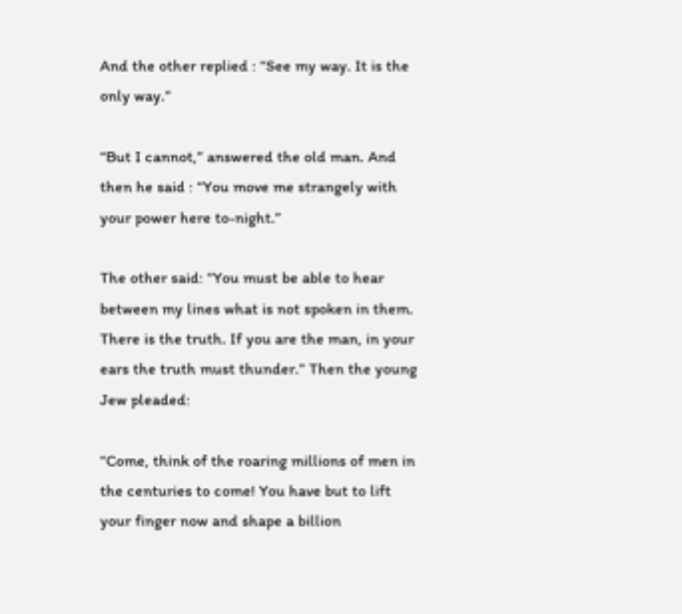And the other replied : “See my way. It is the only way.”

“But I cannot,” answered the old man. And then he said : “You move me strangely with your power here to-night.”

The other said: “You must be able to hear between my lines what is not spoken in them. There is the truth. If you are the man, in your ears the truth must thunder.” Then the young Jew pleaded:

“Come, think of the roaring millions of men in the centuries to come! You have but to lift your finger now and shape a billion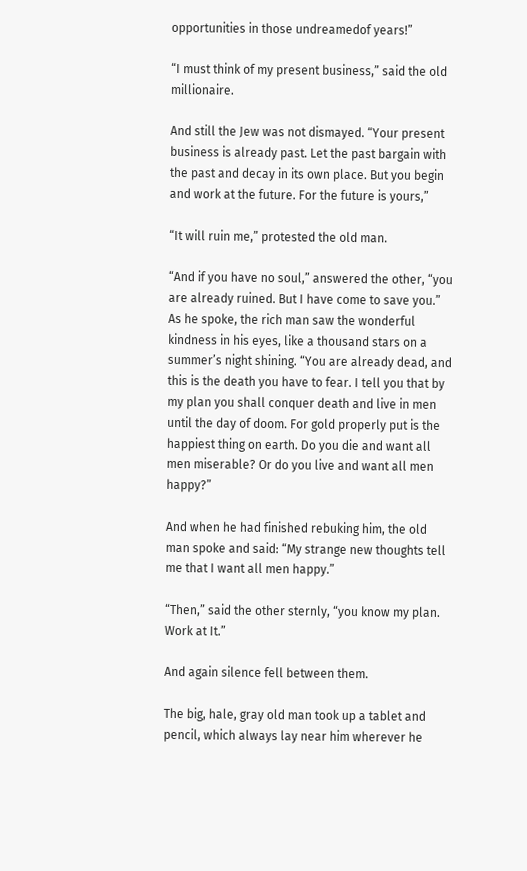opportunities in those undreamedof years!”

“I must think of my present business,” said the old millionaire.

And still the Jew was not dismayed. “Your present business is already past. Let the past bargain with the past and decay in its own place. But you begin and work at the future. For the future is yours,”

“It will ruin me,” protested the old man.

“And if you have no soul,” answered the other, “you are already ruined. But I have come to save you.” As he spoke, the rich man saw the wonderful kindness in his eyes, like a thousand stars on a summer’s night shining. “You are already dead, and this is the death you have to fear. I tell you that by my plan you shall conquer death and live in men until the day of doom. For gold properly put is the happiest thing on earth. Do you die and want all men miserable? Or do you live and want all men happy?”

And when he had finished rebuking him, the old man spoke and said: “My strange new thoughts tell me that I want all men happy.”

“Then,” said the other sternly, “you know my plan. Work at It.”

And again silence fell between them.

The big, hale, gray old man took up a tablet and pencil, which always lay near him wherever he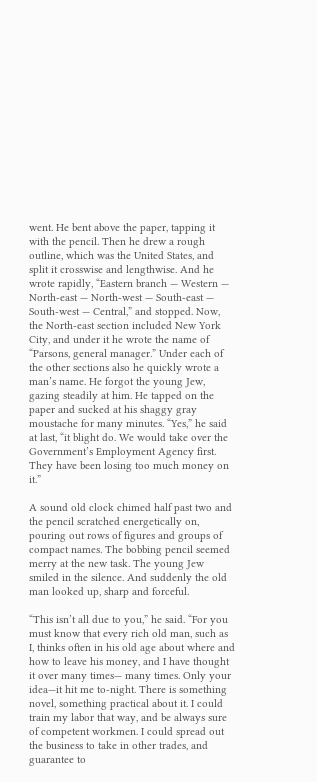went. He bent above the paper, tapping it with the pencil. Then he drew a rough outline, which was the United States, and split it crosswise and lengthwise. And he wrote rapidly, “Eastern branch — Western — North-east — North-west — South-east — South-west — Central,” and stopped. Now, the North-east section included New York City, and under it he wrote the name of “Parsons, general manager.” Under each of the other sections also he quickly wrote a man’s name. He forgot the young Jew, gazing steadily at him. He tapped on the paper and sucked at his shaggy gray moustache for many minutes. “Yes,” he said at last, “it blight do. We would take over the Government’s Employment Agency first. They have been losing too much money on it.”

A sound old clock chimed half past two and the pencil scratched energetically on, pouring out rows of figures and groups of compact names. The bobbing pencil seemed merry at the new task. The young Jew smiled in the silence. And suddenly the old man looked up, sharp and forceful.

“This isn’t all due to you,” he said. “For you must know that every rich old man, such as I, thinks often in his old age about where and how to leave his money, and I have thought it over many times— many times. Only your idea—it hit me to-night. There is something novel, something practical about it. I could train my labor that way, and be always sure of competent workmen. I could spread out the business to take in other trades, and guarantee to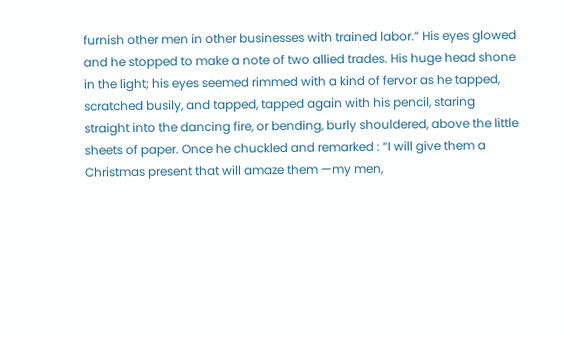furnish other men in other businesses with trained labor.” His eyes glowed and he stopped to make a note of two allied trades. His huge head shone in the light; his eyes seemed rimmed with a kind of fervor as he tapped, scratched busily, and tapped, tapped again with his pencil, staring straight into the dancing fire, or bending, burly shouldered, above the little sheets of paper. Once he chuckled and remarked : “I will give them a Christmas present that will amaze them —my men,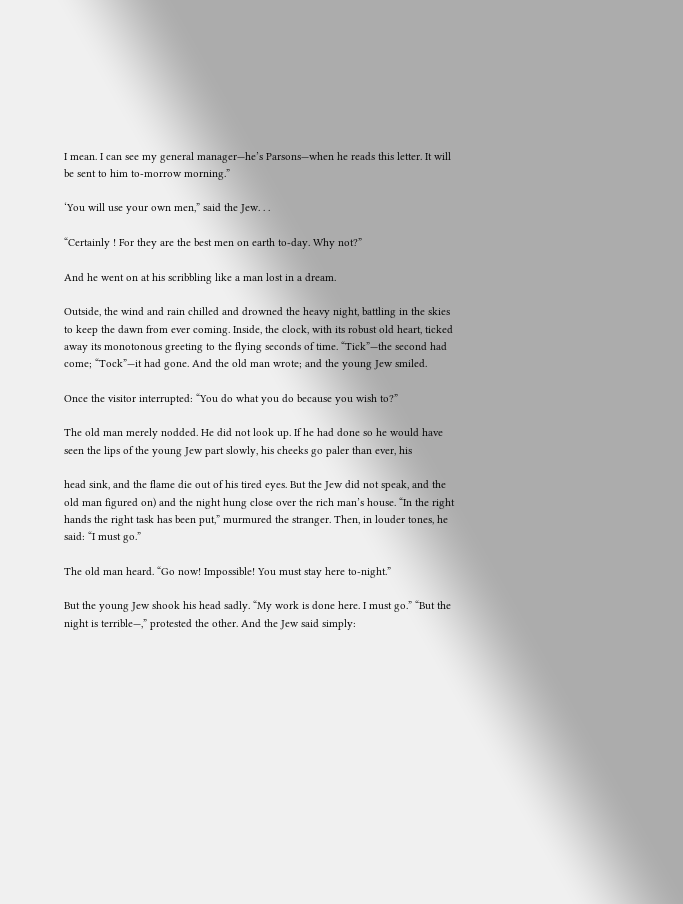I mean. I can see my general manager—he’s Parsons—when he reads this letter. It will be sent to him to-morrow morning.”

‘You will use your own men,” said the Jew. . .

“Certainly ! For they are the best men on earth to-day. Why not?”

And he went on at his scribbling like a man lost in a dream.

Outside, the wind and rain chilled and drowned the heavy night, battling in the skies to keep the dawn from ever coming. Inside, the clock, with its robust old heart, ticked away its monotonous greeting to the flying seconds of time. “Tick”—the second had come; “Tock”—it had gone. And the old man wrote; and the young Jew smiled.

Once the visitor interrupted: “You do what you do because you wish to?”

The old man merely nodded. He did not look up. If he had done so he would have seen the lips of the young Jew part slowly, his cheeks go paler than ever, his

head sink, and the flame die out of his tired eyes. But the Jew did not speak, and the old man figured on) and the night hung close over the rich man’s house. “In the right hands the right task has been put,” murmured the stranger. Then, in louder tones, he said: “I must go.”

The old man heard. “Go now! Impossible! You must stay here to-night.”

But the young Jew shook his head sadly. “My work is done here. I must go.” “But the night is terrible—,” protested the other. And the Jew said simply: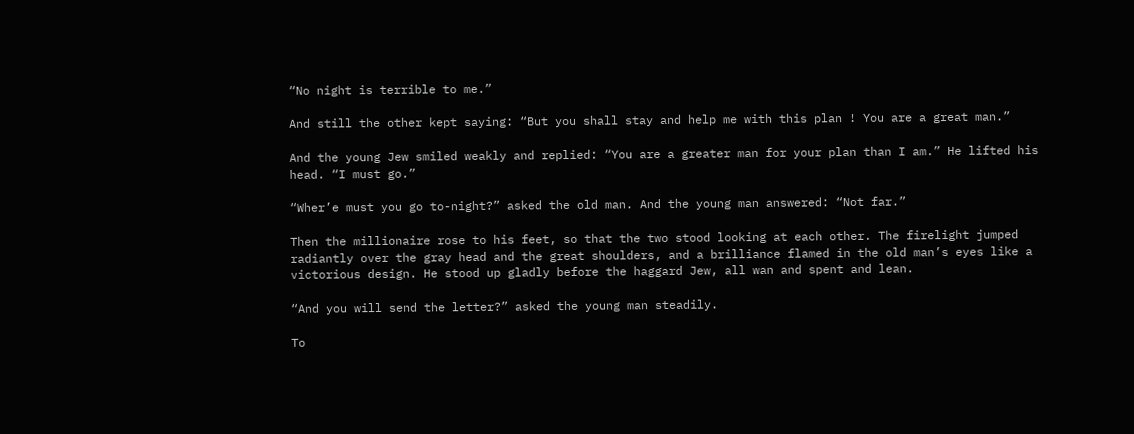“No night is terrible to me.”

And still the other kept saying: “But you shall stay and help me with this plan ! You are a great man.”

And the young Jew smiled weakly and replied: “You are a greater man for your plan than I am.” He lifted his head. “I must go.”

“Wher’e must you go to-night?” asked the old man. And the young man answered: “Not far.”

Then the millionaire rose to his feet, so that the two stood looking at each other. The firelight jumped radiantly over the gray head and the great shoulders, and a brilliance flamed in the old man’s eyes like a victorious design. He stood up gladly before the haggard Jew, all wan and spent and lean.

“And you will send the letter?” asked the young man steadily.

To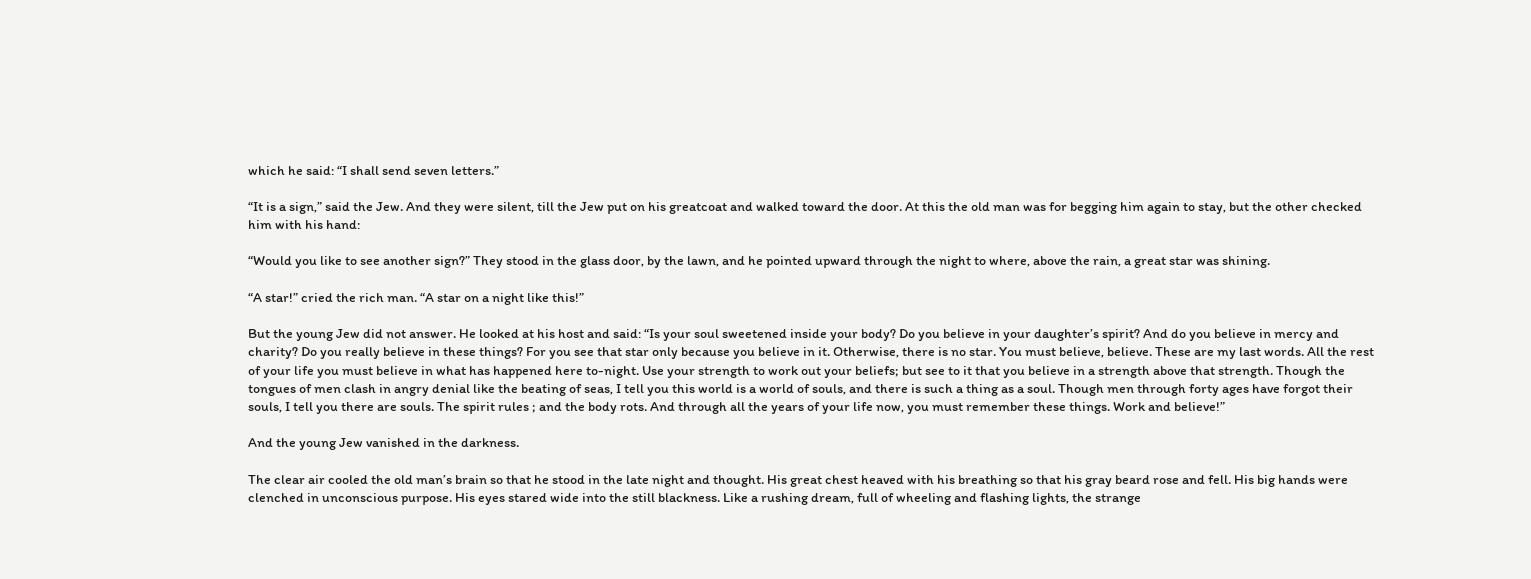which he said: “I shall send seven letters.”

“It is a sign,” said the Jew. And they were silent, till the Jew put on his greatcoat and walked toward the door. At this the old man was for begging him again to stay, but the other checked him with his hand:

“Would you like to see another sign?” They stood in the glass door, by the lawn, and he pointed upward through the night to where, above the rain, a great star was shining.

“A star!” cried the rich man. “A star on a night like this!”

But the young Jew did not answer. He looked at his host and said: “Is your soul sweetened inside your body? Do you believe in your daughter’s spirit? And do you believe in mercy and charity? Do you really believe in these things? For you see that star only because you believe in it. Otherwise, there is no star. You must believe, believe. These are my last words. All the rest of your life you must believe in what has happened here to-night. Use your strength to work out your beliefs; but see to it that you believe in a strength above that strength. Though the tongues of men clash in angry denial like the beating of seas, I tell you this world is a world of souls, and there is such a thing as a soul. Though men through forty ages have forgot their souls, I tell you there are souls. The spirit rules ; and the body rots. And through all the years of your life now, you must remember these things. Work and believe!”

And the young Jew vanished in the darkness.

The clear air cooled the old man’s brain so that he stood in the late night and thought. His great chest heaved with his breathing so that his gray beard rose and fell. His big hands were clenched in unconscious purpose. His eyes stared wide into the still blackness. Like a rushing dream, full of wheeling and flashing lights, the strange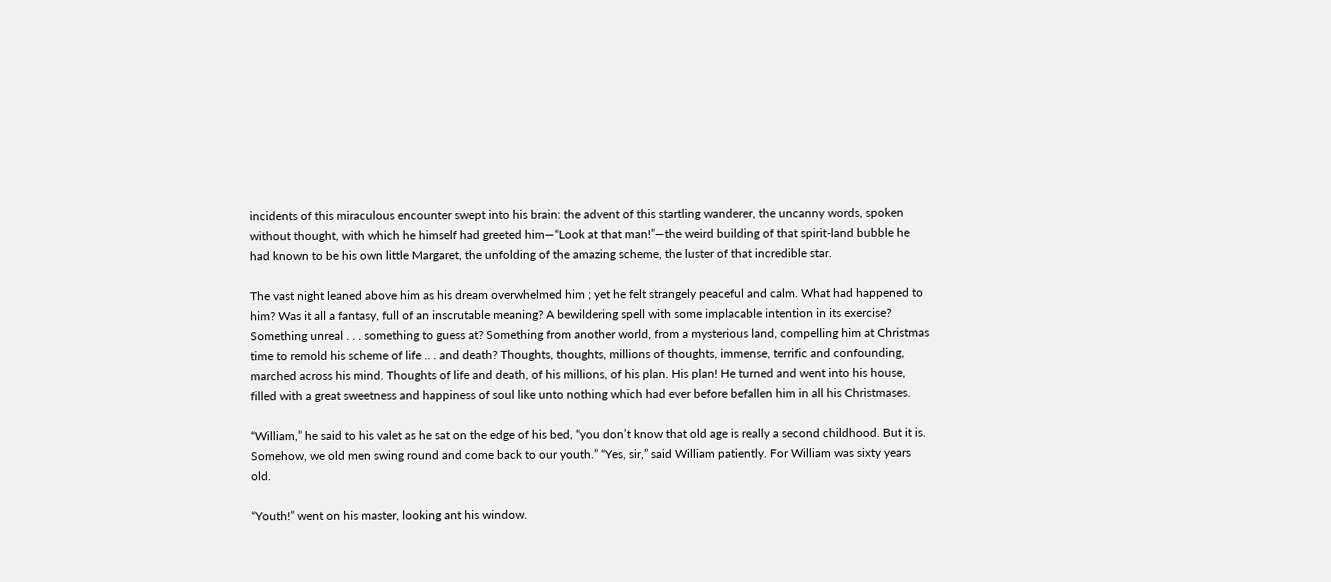incidents of this miraculous encounter swept into his brain: the advent of this startling wanderer, the uncanny words, spoken without thought, with which he himself had greeted him—“Look at that man!”—the weird building of that spirit-land bubble he had known to be his own little Margaret, the unfolding of the amazing scheme, the luster of that incredible star.

The vast night leaned above him as his dream overwhelmed him ; yet he felt strangely peaceful and calm. What had happened to him? Was it all a fantasy, full of an inscrutable meaning? A bewildering spell with some implacable intention in its exercise? Something unreal . . . something to guess at? Something from another world, from a mysterious land, compelling him at Christmas time to remold his scheme of life .. . and death? Thoughts, thoughts, millions of thoughts, immense, terrific and confounding, marched across his mind. Thoughts of life and death, of his millions, of his plan. His plan! He turned and went into his house, filled with a great sweetness and happiness of soul like unto nothing which had ever before befallen him in all his Christmases.

“William,” he said to his valet as he sat on the edge of his bed, “you don’t know that old age is really a second childhood. But it is. Somehow, we old men swing round and come back to our youth.” “Yes, sir,” said William patiently. For William was sixty years old.

“Youth!” went on his master, looking ant his window.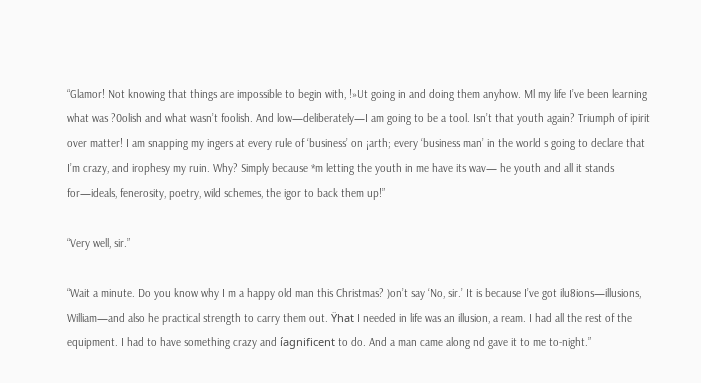“Glamor! Not knowing that things are impossible to begin with, !»Ut going in and doing them anyhow. Ml my life I’ve been learning what was ?0olish and what wasn’t foolish. And low—deliberately—I am going to be a tool. Isn’t that youth again? Triumph of ipirit over matter! I am snapping my ingers at every rule of ‘business’ on ¡arth; every ‘business man’ in the world s going to declare that I’m crazy, and irophesy my ruin. Why? Simply because *m letting the youth in me have its wav— he youth and all it stands for—ideals, fenerosity, poetry, wild schemes, the igor to back them up!”

“Very well, sir.”

“Wait a minute. Do you know why I m a happy old man this Christmas? )on’t say ‘No, sir.’ It is because I’ve got ilu8ions—illusions, William—and also he practical strength to carry them out. Ÿhat I needed in life was an illusion, a ream. I had all the rest of the equipment. I had to have something crazy and íagnificent to do. And a man came along nd gave it to me to-night.”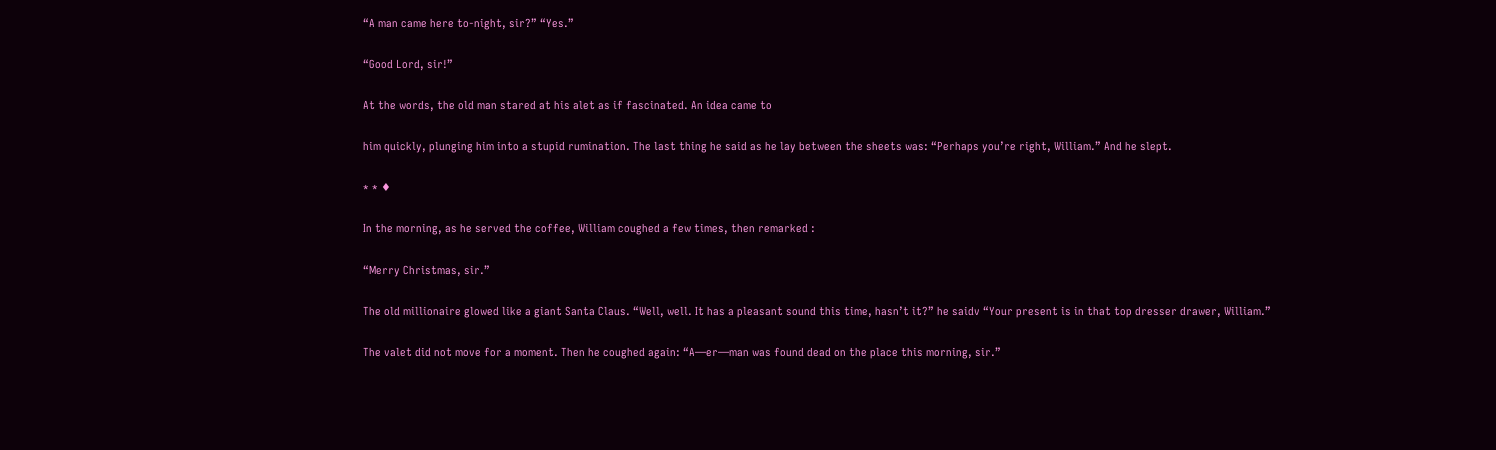“A man came here to-night, sir?” “Yes.”

“Good Lord, sir!”

At the words, the old man stared at his alet as if fascinated. An idea came to

him quickly, plunging him into a stupid rumination. The last thing he said as he lay between the sheets was: “Perhaps you’re right, William.” And he slept.

* * ♦

In the morning, as he served the coffee, William coughed a few times, then remarked :

“Merry Christmas, sir.”

The old millionaire glowed like a giant Santa Claus. “Well, well. It has a pleasant sound this time, hasn’t it?” he saidv “Your present is in that top dresser drawer, William.”

The valet did not move for a moment. Then he coughed again: “A—er—man was found dead on the place this morning, sir.”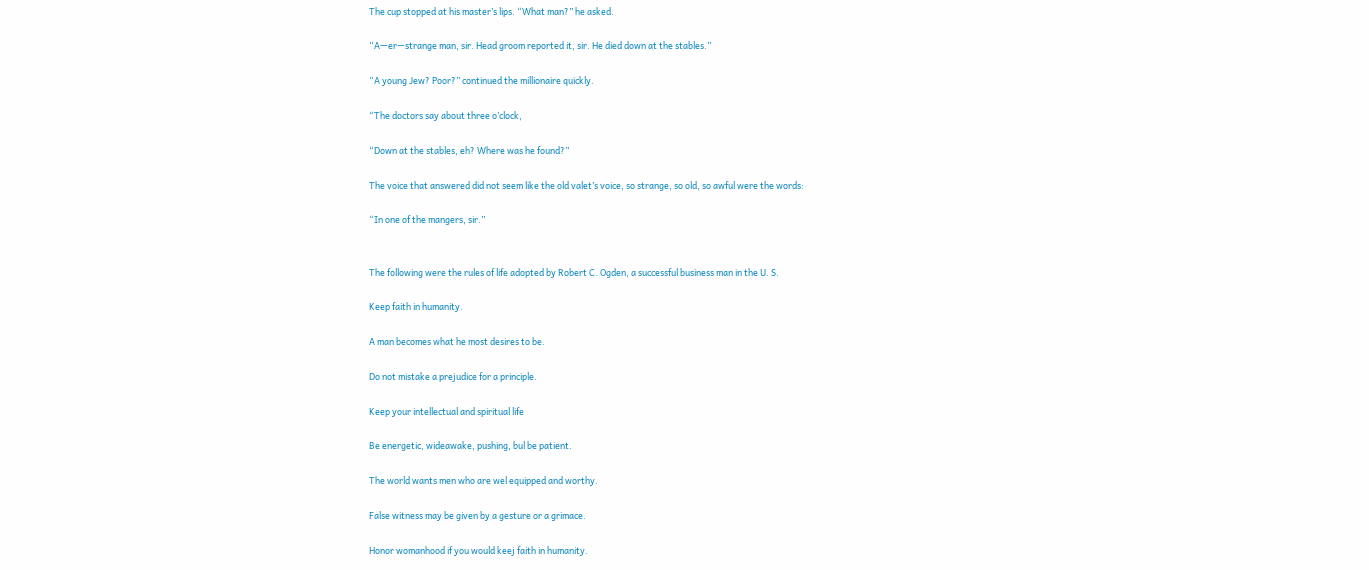The cup stopped at his master’s lips. “What man?” he asked.

“A—er—strange man, sir. Head groom reported it, sir. He died down at the stables.”

“A young Jew? Poor?” continued the millionaire quickly.

“The doctors say about three o’clock,

“Down at the stables, eh? Where was he found?”

The voice that answered did not seem like the old valet’s voice, so strange, so old, so awful were the words:

“In one of the mangers, sir.”


The following were the rules of life adopted by Robert C. Ogden, a successful business man in the U. S.

Keep faith in humanity.

A man becomes what he most desires to be.

Do not mistake a prejudice for a principle.

Keep your intellectual and spiritual life

Be energetic, wideawake, pushing, bul be patient.

The world wants men who are wel equipped and worthy.

False witness may be given by a gesture or a grimace.

Honor womanhood if you would keej faith in humanity.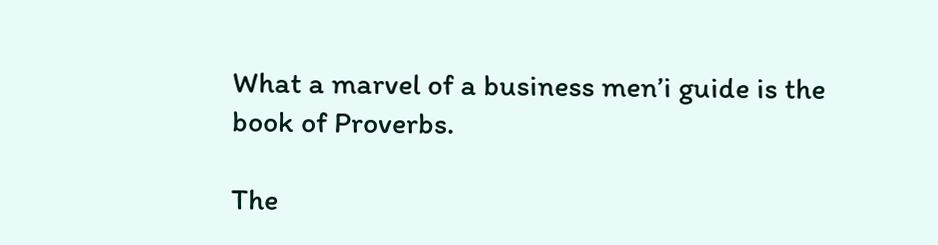What a marvel of a business men’i guide is the book of Proverbs.

The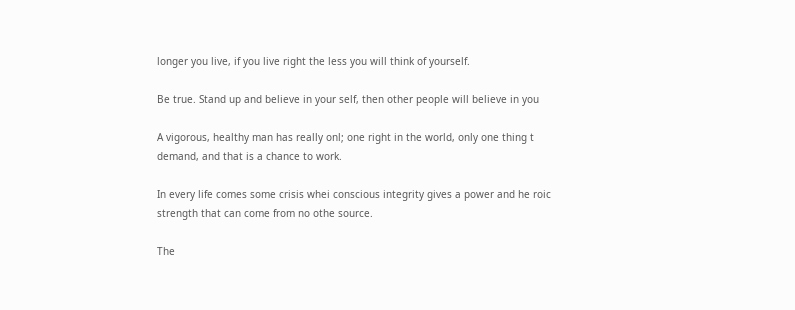longer you live, if you live right the less you will think of yourself.

Be true. Stand up and believe in your self, then other people will believe in you

A vigorous, healthy man has really onl; one right in the world, only one thing t demand, and that is a chance to work.

In every life comes some crisis whei conscious integrity gives a power and he roic strength that can come from no othe source.

The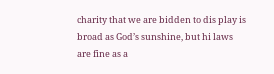charity that we are bidden to dis play is broad as God’s sunshine, but hi laws are fine as a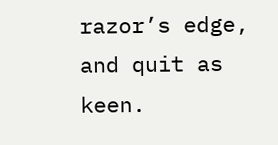razor’s edge, and quit as keen.